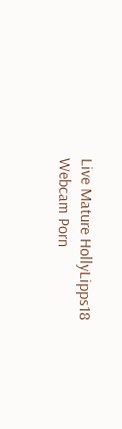Live Mature HollyLipps18 Webcam Porn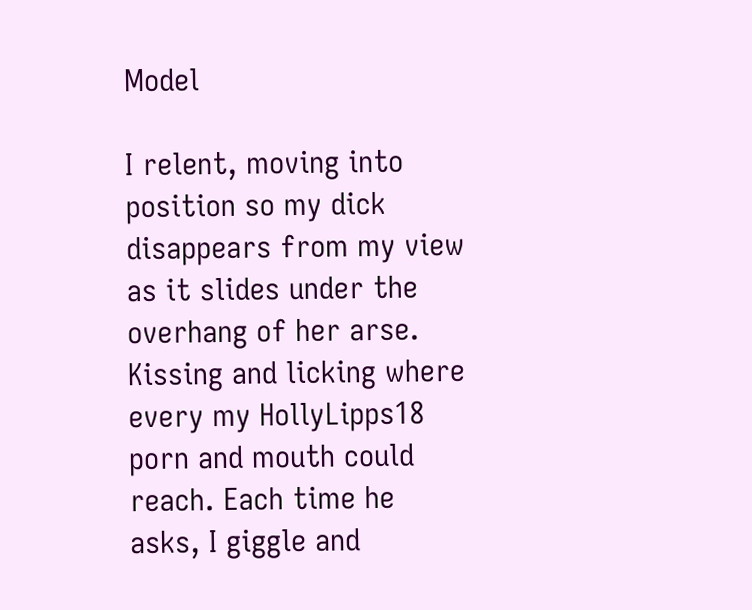Model

I relent, moving into position so my dick disappears from my view as it slides under the overhang of her arse. Kissing and licking where every my HollyLipps18 porn and mouth could reach. Each time he asks, I giggle and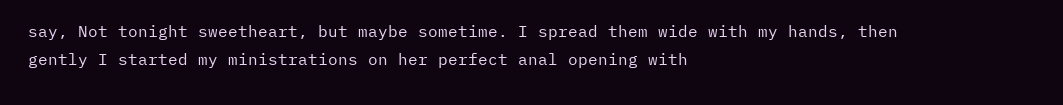say, Not tonight sweetheart, but maybe sometime. I spread them wide with my hands, then gently I started my ministrations on her perfect anal opening with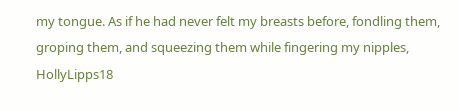my tongue. As if he had never felt my breasts before, fondling them, groping them, and squeezing them while fingering my nipples, HollyLipps18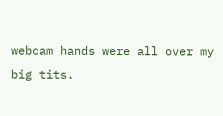webcam hands were all over my big tits.